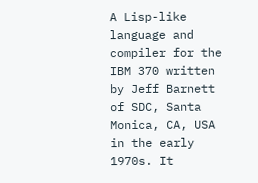A Lisp-like language and compiler for the IBM 370 written by Jeff Barnett of SDC, Santa Monica, CA, USA in the early 1970s. It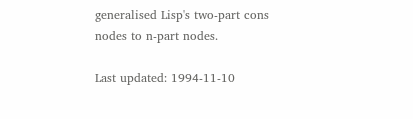generalised Lisp's two-part cons nodes to n-part nodes.

Last updated: 1994-11-10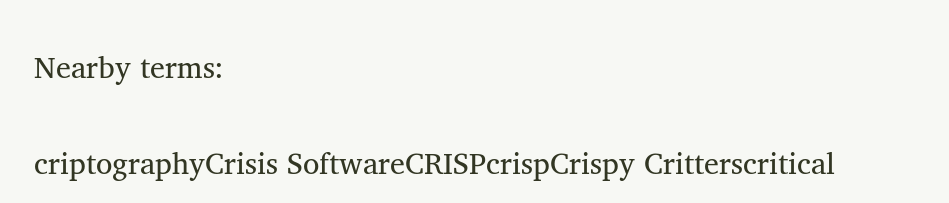Nearby terms:

criptographyCrisis SoftwareCRISPcrispCrispy Critterscritical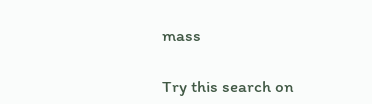mass

Try this search on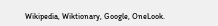Wikipedia, Wiktionary, Google, OneLook.